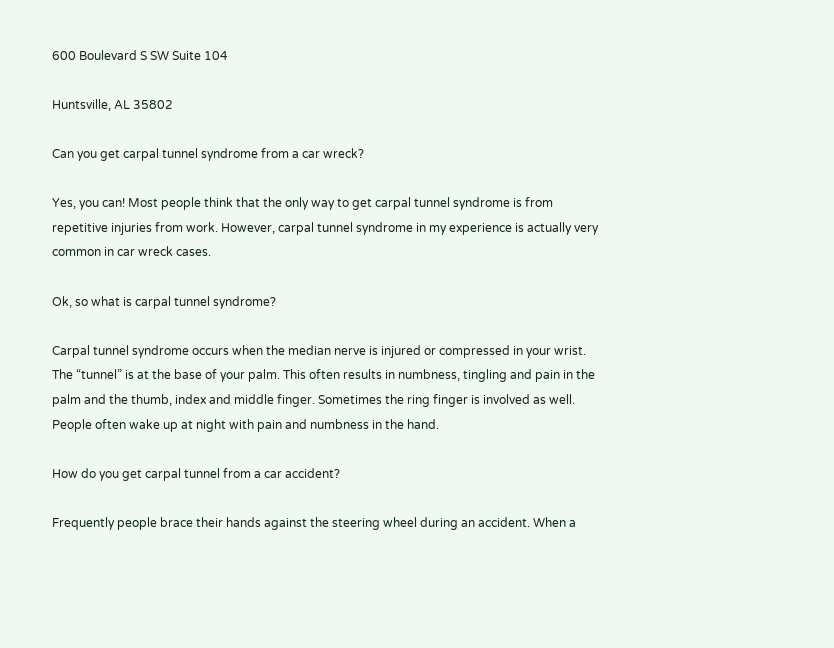600 Boulevard S SW Suite 104

Huntsville, AL 35802

Can you get carpal tunnel syndrome from a car wreck?

Yes, you can! Most people think that the only way to get carpal tunnel syndrome is from repetitive injuries from work. However, carpal tunnel syndrome in my experience is actually very common in car wreck cases.

Ok, so what is carpal tunnel syndrome?

Carpal tunnel syndrome occurs when the median nerve is injured or compressed in your wrist. The “tunnel” is at the base of your palm. This often results in numbness, tingling and pain in the palm and the thumb, index and middle finger. Sometimes the ring finger is involved as well. People often wake up at night with pain and numbness in the hand.

How do you get carpal tunnel from a car accident?

Frequently people brace their hands against the steering wheel during an accident. When a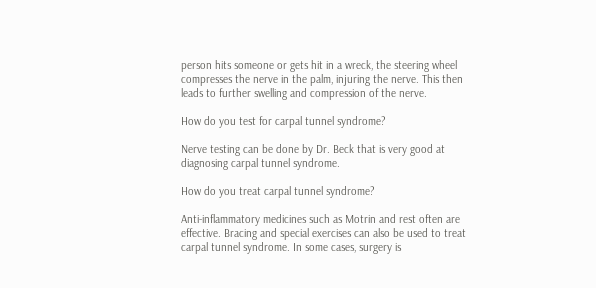person hits someone or gets hit in a wreck, the steering wheel compresses the nerve in the palm, injuring the nerve. This then leads to further swelling and compression of the nerve.

How do you test for carpal tunnel syndrome?

Nerve testing can be done by Dr. Beck that is very good at diagnosing carpal tunnel syndrome.

How do you treat carpal tunnel syndrome?

Anti-inflammatory medicines such as Motrin and rest often are effective. Bracing and special exercises can also be used to treat carpal tunnel syndrome. In some cases, surgery is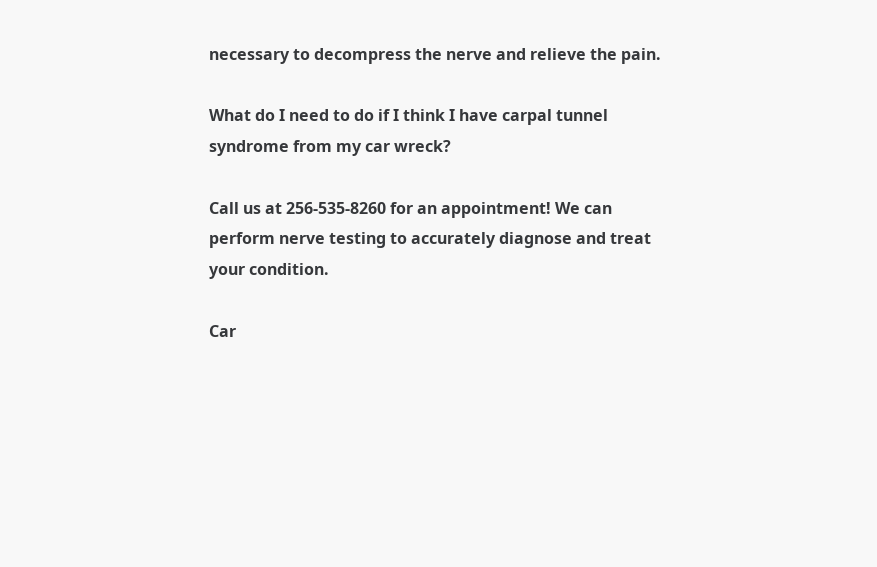necessary to decompress the nerve and relieve the pain.

What do I need to do if I think I have carpal tunnel syndrome from my car wreck?

Call us at 256-535-8260 for an appointment! We can perform nerve testing to accurately diagnose and treat your condition.

Car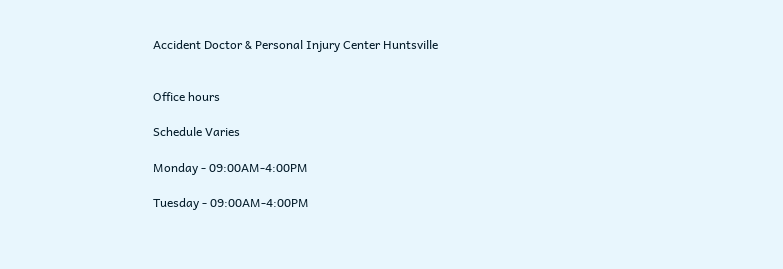Accident Doctor & Personal Injury Center Huntsville


Office hours

Schedule Varies

Monday - 09:00AM-4:00PM

Tuesday - 09:00AM-4:00PM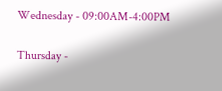Wednesday - 09:00AM-4:00PM

Thursday -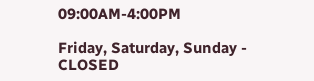09:00AM-4:00PM

Friday, Saturday, Sunday - CLOSED